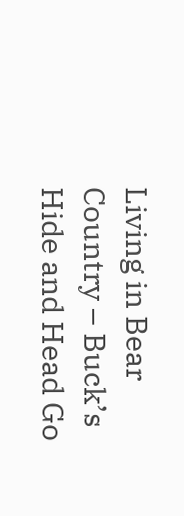Living in Bear Country – Buck’s Hide and Head Go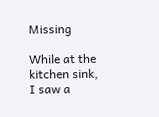Missing

While at the kitchen sink, I saw a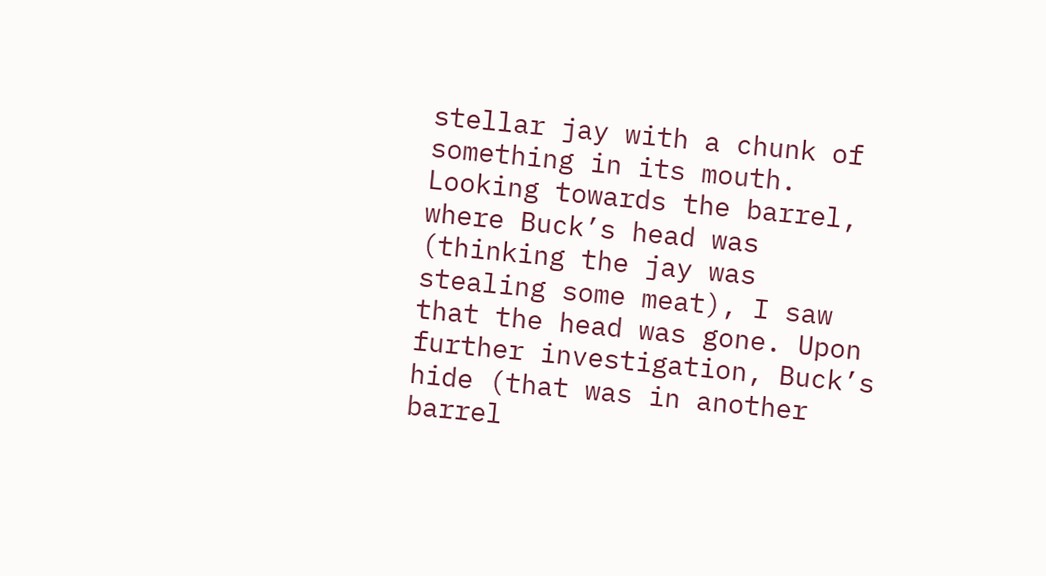stellar jay with a chunk of something in its mouth. Looking towards the barrel, where Buck’s head was (thinking the jay was stealing some meat), I saw that the head was gone. Upon further investigation, Buck’s hide (that was in another barrel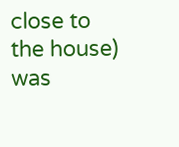close to the house) was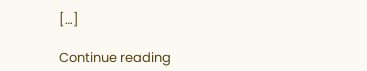[…]

Continue reading